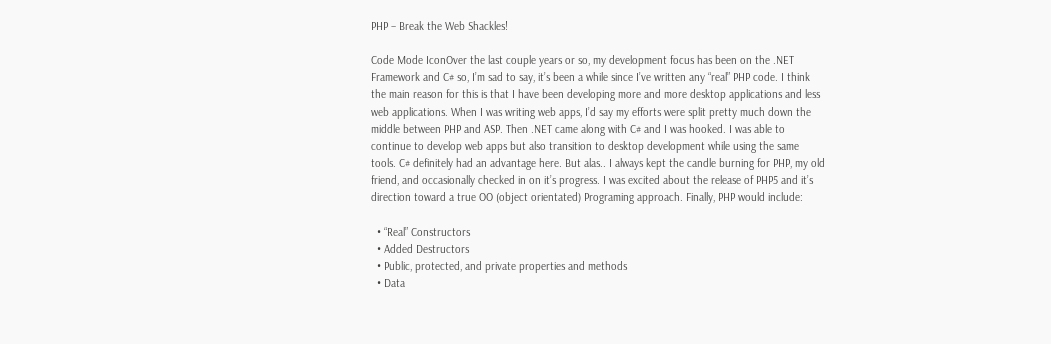PHP – Break the Web Shackles!

Code Mode IconOver the last couple years or so, my development focus has been on the .NET Framework and C# so, I’m sad to say, it’s been a while since I’ve written any “real” PHP code. I think the main reason for this is that I have been developing more and more desktop applications and less web applications. When I was writing web apps, I’d say my efforts were split pretty much down the middle between PHP and ASP. Then .NET came along with C# and I was hooked. I was able to continue to develop web apps but also transition to desktop development while using the same tools. C# definitely had an advantage here. But alas.. I always kept the candle burning for PHP, my old friend, and occasionally checked in on it’s progress. I was excited about the release of PHP5 and it’s direction toward a true OO (object orientated) Programing approach. Finally, PHP would include:

  • “Real” Constructors
  • Added Destructors
  • Public, protected, and private properties and methods
  • Data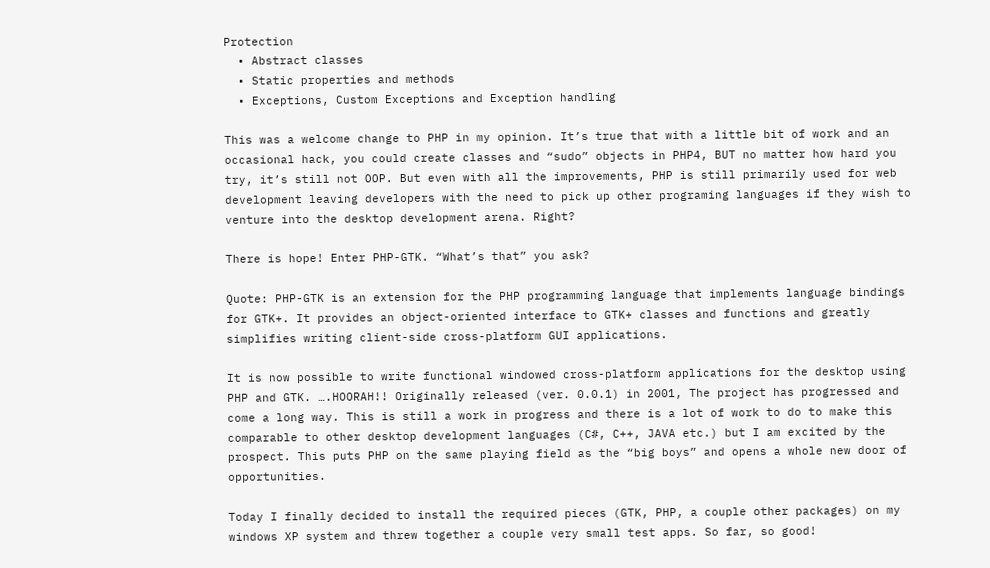Protection
  • Abstract classes
  • Static properties and methods
  • Exceptions, Custom Exceptions and Exception handling

This was a welcome change to PHP in my opinion. It’s true that with a little bit of work and an occasional hack, you could create classes and “sudo” objects in PHP4, BUT no matter how hard you try, it’s still not OOP. But even with all the improvements, PHP is still primarily used for web development leaving developers with the need to pick up other programing languages if they wish to venture into the desktop development arena. Right?

There is hope! Enter PHP-GTK. “What’s that” you ask?

Quote: PHP-GTK is an extension for the PHP programming language that implements language bindings for GTK+. It provides an object-oriented interface to GTK+ classes and functions and greatly simplifies writing client-side cross-platform GUI applications.

It is now possible to write functional windowed cross-platform applications for the desktop using PHP and GTK. ….HOORAH!! Originally released (ver. 0.0.1) in 2001, The project has progressed and come a long way. This is still a work in progress and there is a lot of work to do to make this comparable to other desktop development languages (C#, C++, JAVA etc.) but I am excited by the prospect. This puts PHP on the same playing field as the “big boys” and opens a whole new door of opportunities.

Today I finally decided to install the required pieces (GTK, PHP, a couple other packages) on my windows XP system and threw together a couple very small test apps. So far, so good!